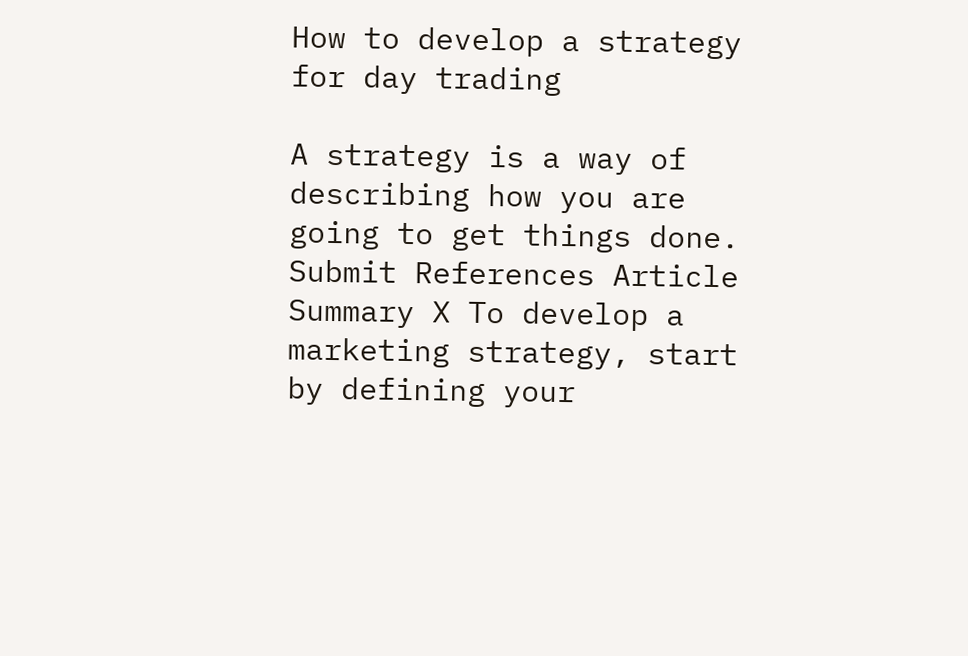How to develop a strategy for day trading

A strategy is a way of describing how you are going to get things done. Submit References Article Summary X To develop a marketing strategy, start by defining your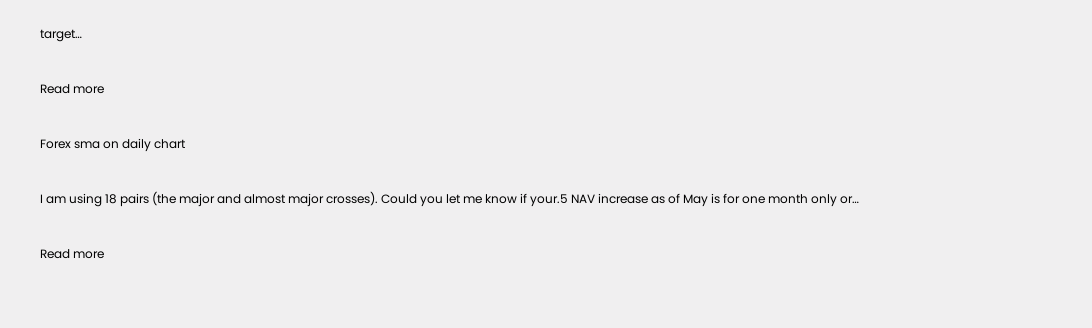target…

Read more

Forex sma on daily chart

I am using 18 pairs (the major and almost major crosses). Could you let me know if your.5 NAV increase as of May is for one month only or…

Read more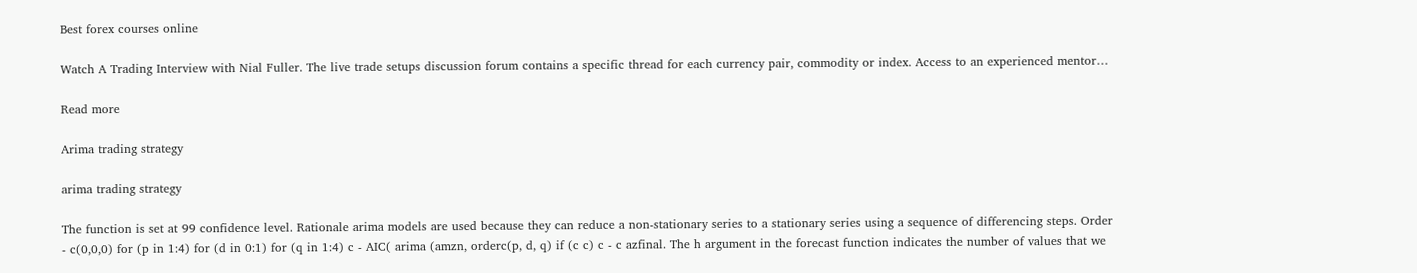Best forex courses online

Watch A Trading Interview with Nial Fuller. The live trade setups discussion forum contains a specific thread for each currency pair, commodity or index. Access to an experienced mentor…

Read more

Arima trading strategy

arima trading strategy

The function is set at 99 confidence level. Rationale arima models are used because they can reduce a non-stationary series to a stationary series using a sequence of differencing steps. Order - c(0,0,0) for (p in 1:4) for (d in 0:1) for (q in 1:4) c - AIC( arima (amzn, orderc(p, d, q) if (c c) c - c azfinal. The h argument in the forecast function indicates the number of values that we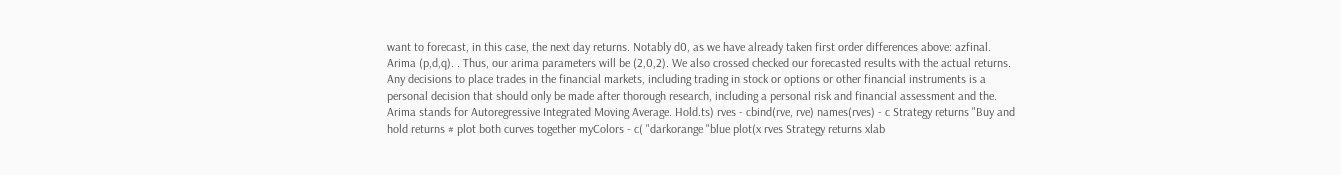want to forecast, in this case, the next day returns. Notably d0, as we have already taken first order differences above: azfinal. Arima (p,d,q). . Thus, our arima parameters will be (2,0,2). We also crossed checked our forecasted results with the actual returns. Any decisions to place trades in the financial markets, including trading in stock or options or other financial instruments is a personal decision that should only be made after thorough research, including a personal risk and financial assessment and the. Arima stands for Autoregressive Integrated Moving Average. Hold.ts) rves - cbind(rve, rve) names(rves) - c Strategy returns "Buy and hold returns # plot both curves together myColors - c( "darkorange "blue plot(x rves Strategy returns xlab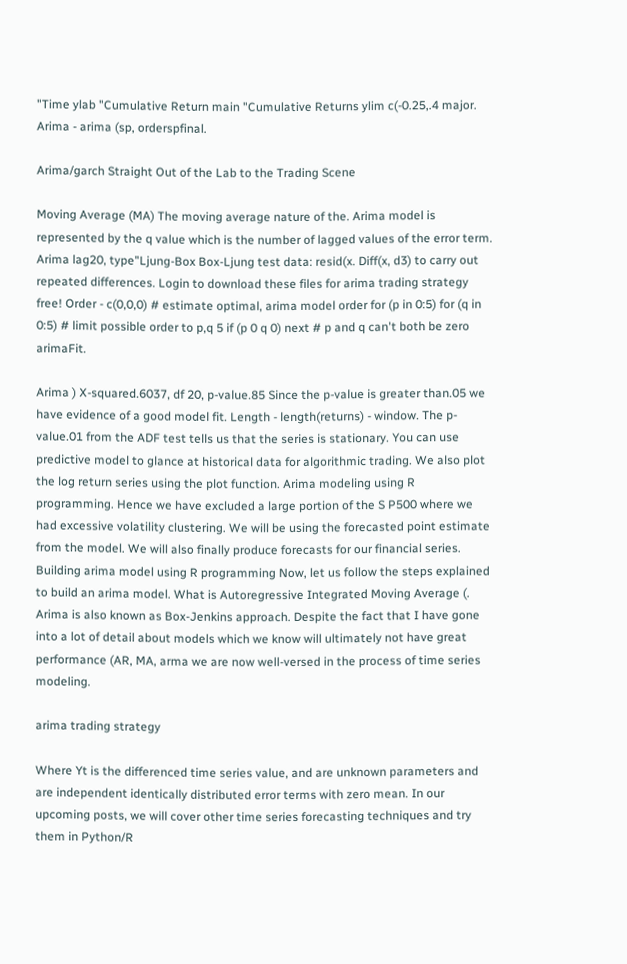"Time ylab "Cumulative Return main "Cumulative Returns ylim c(-0.25,.4 major. Arima - arima (sp, orderspfinal.

Arima/garch Straight Out of the Lab to the Trading Scene

Moving Average (MA) The moving average nature of the. Arima model is represented by the q value which is the number of lagged values of the error term. Arima lag20, type"Ljung-Box Box-Ljung test data: resid(x. Diff(x, d3) to carry out repeated differences. Login to download these files for arima trading strategy free! Order - c(0,0,0) # estimate optimal, arima model order for (p in 0:5) for (q in 0:5) # limit possible order to p,q 5 if (p 0 q 0) next # p and q can't both be zero arimaFit.

Arima ) X-squared.6037, df 20, p-value.85 Since the p-value is greater than.05 we have evidence of a good model fit. Length - length(returns) - window. The p-value.01 from the ADF test tells us that the series is stationary. You can use predictive model to glance at historical data for algorithmic trading. We also plot the log return series using the plot function. Arima modeling using R programming. Hence we have excluded a large portion of the S P500 where we had excessive volatility clustering. We will be using the forecasted point estimate from the model. We will also finally produce forecasts for our financial series. Building arima model using R programming Now, let us follow the steps explained to build an arima model. What is Autoregressive Integrated Moving Average (. Arima is also known as Box-Jenkins approach. Despite the fact that I have gone into a lot of detail about models which we know will ultimately not have great performance (AR, MA, arma we are now well-versed in the process of time series modeling.

arima trading strategy

Where Yt is the differenced time series value, and are unknown parameters and are independent identically distributed error terms with zero mean. In our upcoming posts, we will cover other time series forecasting techniques and try them in Python/R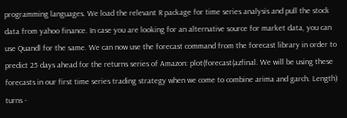programming languages. We load the relevant R package for time series analysis and pull the stock data from yahoo finance. In case you are looking for an alternative source for market data, you can use Quandl for the same. We can now use the forecast command from the forecast library in order to predict 25 days ahead for the returns series of Amazon: plot(forecast(azfinal. We will be using these forecasts in our first time series trading strategy when we come to combine arima and garch. Length) turns -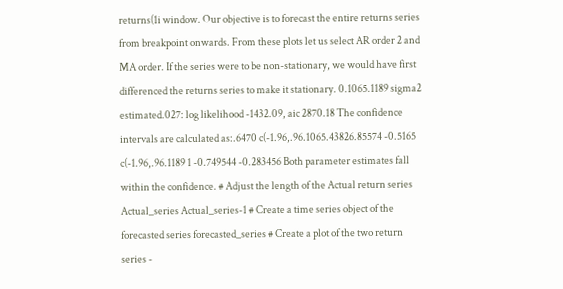returns(1i window. Our objective is to forecast the entire returns series from breakpoint onwards. From these plots let us select AR order 2 and MA order. If the series were to be non-stationary, we would have first differenced the returns series to make it stationary. 0.1065.1189 sigma2 estimated.027: log likelihood -1432.09, aic 2870.18 The confidence intervals are calculated as:.6470 c(-1.96,.96.1065.43826.85574 -0.5165 c(-1.96,.96.1189 1 -0.749544 -0.283456 Both parameter estimates fall within the confidence. # Adjust the length of the Actual return series Actual_series Actual_series-1 # Create a time series object of the forecasted series forecasted_series # Create a plot of the two return series -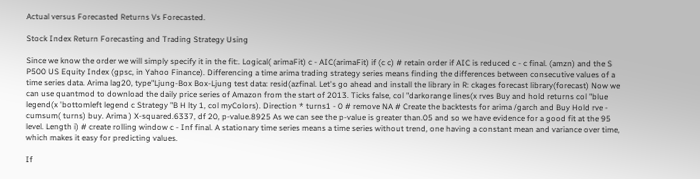Actual versus Forecasted Returns Vs Forecasted.

Stock Index Return Forecasting and Trading Strategy Using

Since we know the order we will simply specify it in the fit:. Logical( arimaFit) c - AIC(arimaFit) if (c c) # retain order if AIC is reduced c - c final. (amzn) and the S P500 US Equity Index (gpsc, in Yahoo Finance). Differencing a time arima trading strategy series means finding the differences between consecutive values of a time series data. Arima lag20, type"Ljung-Box Box-Ljung test data: resid(azfinal. Let's go ahead and install the library in R: ckages forecast library(forecast) Now we can use quantmod to download the daily price series of Amazon from the start of 2013. Ticks false, col "darkorange lines(x rves Buy and hold returns col "blue legend(x 'bottomleft legend c Strategy "B H lty 1, col myColors). Direction * turns1 - 0 # remove NA # Create the backtests for arima /garch and Buy Hold rve - cumsum( turns) buy. Arima ) X-squared.6337, df 20, p-value.8925 As we can see the p-value is greater than.05 and so we have evidence for a good fit at the 95 level. Length i) # create rolling window c - Inf final. A stationary time series means a time series without trend, one having a constant mean and variance over time, which makes it easy for predicting values.

If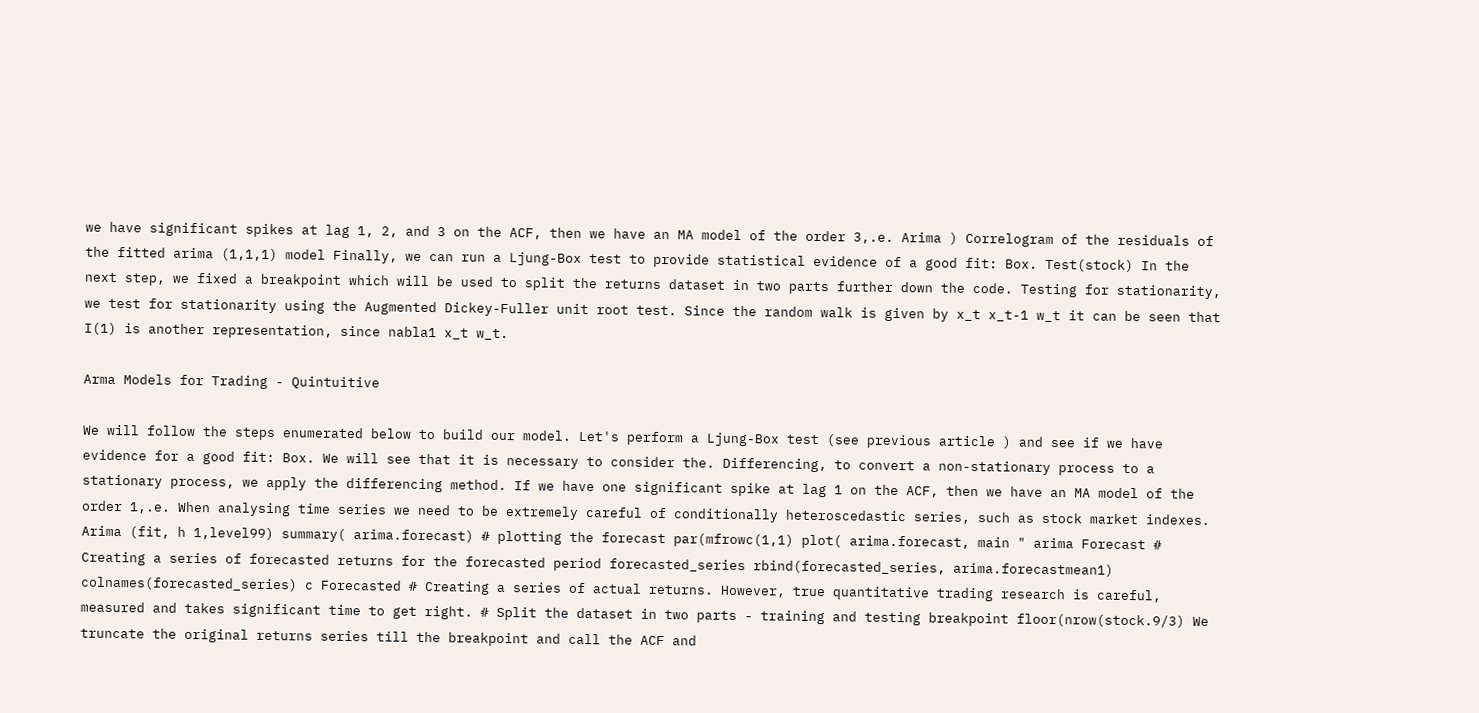we have significant spikes at lag 1, 2, and 3 on the ACF, then we have an MA model of the order 3,.e. Arima ) Correlogram of the residuals of the fitted arima (1,1,1) model Finally, we can run a Ljung-Box test to provide statistical evidence of a good fit: Box. Test(stock) In the next step, we fixed a breakpoint which will be used to split the returns dataset in two parts further down the code. Testing for stationarity, we test for stationarity using the Augmented Dickey-Fuller unit root test. Since the random walk is given by x_t x_t-1 w_t it can be seen that I(1) is another representation, since nabla1 x_t w_t.

Arma Models for Trading - Quintuitive

We will follow the steps enumerated below to build our model. Let's perform a Ljung-Box test (see previous article ) and see if we have evidence for a good fit: Box. We will see that it is necessary to consider the. Differencing, to convert a non-stationary process to a stationary process, we apply the differencing method. If we have one significant spike at lag 1 on the ACF, then we have an MA model of the order 1,.e. When analysing time series we need to be extremely careful of conditionally heteroscedastic series, such as stock market indexes. Arima (fit, h 1,level99) summary( arima.forecast) # plotting the forecast par(mfrowc(1,1) plot( arima.forecast, main " arima Forecast # Creating a series of forecasted returns for the forecasted period forecasted_series rbind(forecasted_series, arima.forecastmean1) colnames(forecasted_series) c Forecasted # Creating a series of actual returns. However, true quantitative trading research is careful, measured and takes significant time to get right. # Split the dataset in two parts - training and testing breakpoint floor(nrow(stock.9/3) We truncate the original returns series till the breakpoint and call the ACF and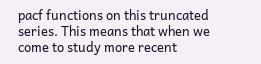pacf functions on this truncated series. This means that when we come to study more recent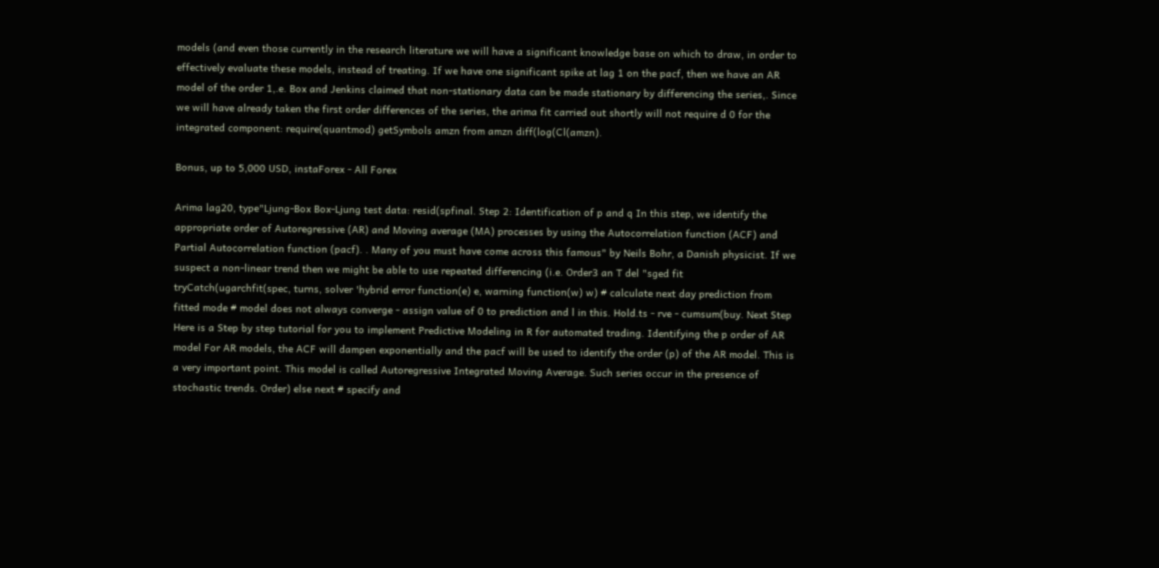models (and even those currently in the research literature we will have a significant knowledge base on which to draw, in order to effectively evaluate these models, instead of treating. If we have one significant spike at lag 1 on the pacf, then we have an AR model of the order 1,.e. Box and Jenkins claimed that non-stationary data can be made stationary by differencing the series,. Since we will have already taken the first order differences of the series, the arima fit carried out shortly will not require d 0 for the integrated component: require(quantmod) getSymbols amzn from amzn diff(log(Cl(amzn).

Bonus, up to 5,000 USD, instaForex - All Forex

Arima lag20, type"Ljung-Box Box-Ljung test data: resid(spfinal. Step 2: Identification of p and q In this step, we identify the appropriate order of Autoregressive (AR) and Moving average (MA) processes by using the Autocorrelation function (ACF) and Partial Autocorrelation function (pacf). . Many of you must have come across this famous" by Neils Bohr, a Danish physicist. If we suspect a non-linear trend then we might be able to use repeated differencing (i.e. Order3 an T del "sged fit tryCatch(ugarchfit(spec, turns, solver 'hybrid error function(e) e, warning function(w) w) # calculate next day prediction from fitted mode # model does not always converge - assign value of 0 to prediction and l in this. Hold.ts - rve - cumsum(buy. Next Step Here is a Step by step tutorial for you to implement Predictive Modeling in R for automated trading. Identifying the p order of AR model For AR models, the ACF will dampen exponentially and the pacf will be used to identify the order (p) of the AR model. This is a very important point. This model is called Autoregressive Integrated Moving Average. Such series occur in the presence of stochastic trends. Order) else next # specify and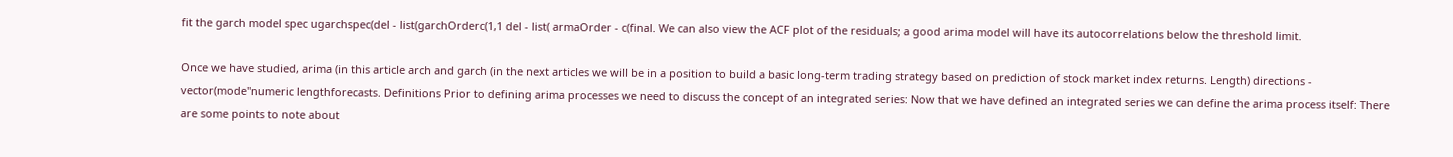fit the garch model spec ugarchspec(del - list(garchOrderc(1,1 del - list( armaOrder - c(final. We can also view the ACF plot of the residuals; a good arima model will have its autocorrelations below the threshold limit.

Once we have studied, arima (in this article arch and garch (in the next articles we will be in a position to build a basic long-term trading strategy based on prediction of stock market index returns. Length) directions - vector(mode"numeric lengthforecasts. Definitions Prior to defining arima processes we need to discuss the concept of an integrated series: Now that we have defined an integrated series we can define the arima process itself: There are some points to note about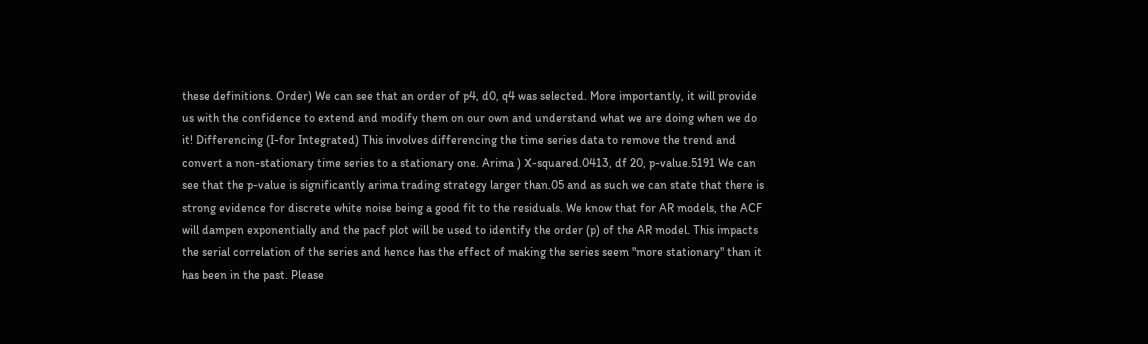these definitions. Order) We can see that an order of p4, d0, q4 was selected. More importantly, it will provide us with the confidence to extend and modify them on our own and understand what we are doing when we do it! Differencing (I-for Integrated) This involves differencing the time series data to remove the trend and convert a non-stationary time series to a stationary one. Arima ) X-squared.0413, df 20, p-value.5191 We can see that the p-value is significantly arima trading strategy larger than.05 and as such we can state that there is strong evidence for discrete white noise being a good fit to the residuals. We know that for AR models, the ACF will dampen exponentially and the pacf plot will be used to identify the order (p) of the AR model. This impacts the serial correlation of the series and hence has the effect of making the series seem "more stationary" than it has been in the past. Please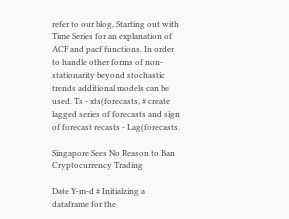refer to our blog, Starting out with Time Series for an explanation of ACF and pacf functions. In order to handle other forms of non-stationarity beyond stochastic trends additional models can be used. Ts - xts(forecasts, # create lagged series of forecasts and sign of forecast recasts - Lag(forecasts.

Singapore Sees No Reason to Ban Cryptocurrency Trading

Date Y-m-d # Initialzing a dataframe for the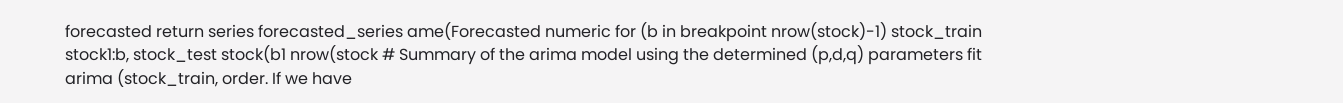forecasted return series forecasted_series ame(Forecasted numeric for (b in breakpoint nrow(stock)-1) stock_train stock1:b, stock_test stock(b1 nrow(stock # Summary of the arima model using the determined (p,d,q) parameters fit arima (stock_train, order. If we have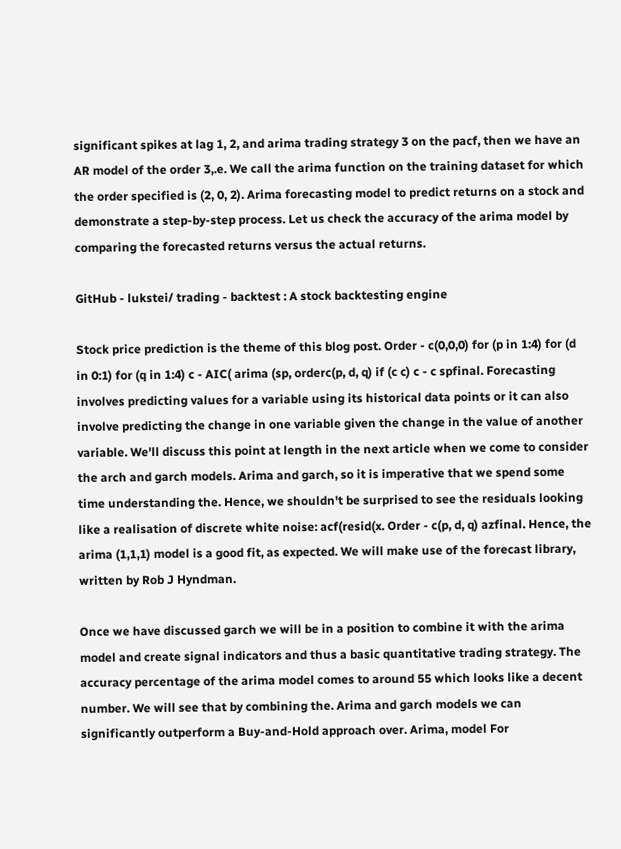significant spikes at lag 1, 2, and arima trading strategy 3 on the pacf, then we have an AR model of the order 3,.e. We call the arima function on the training dataset for which the order specified is (2, 0, 2). Arima forecasting model to predict returns on a stock and demonstrate a step-by-step process. Let us check the accuracy of the arima model by comparing the forecasted returns versus the actual returns.

GitHub - lukstei/ trading - backtest : A stock backtesting engine

Stock price prediction is the theme of this blog post. Order - c(0,0,0) for (p in 1:4) for (d in 0:1) for (q in 1:4) c - AIC( arima (sp, orderc(p, d, q) if (c c) c - c spfinal. Forecasting involves predicting values for a variable using its historical data points or it can also involve predicting the change in one variable given the change in the value of another variable. We'll discuss this point at length in the next article when we come to consider the arch and garch models. Arima and garch, so it is imperative that we spend some time understanding the. Hence, we shouldn't be surprised to see the residuals looking like a realisation of discrete white noise: acf(resid(x. Order - c(p, d, q) azfinal. Hence, the arima (1,1,1) model is a good fit, as expected. We will make use of the forecast library, written by Rob J Hyndman.

Once we have discussed garch we will be in a position to combine it with the arima model and create signal indicators and thus a basic quantitative trading strategy. The accuracy percentage of the arima model comes to around 55 which looks like a decent number. We will see that by combining the. Arima and garch models we can significantly outperform a Buy-and-Hold approach over. Arima, model For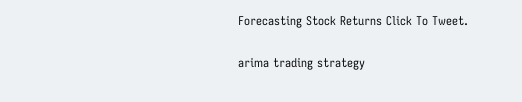Forecasting Stock Returns Click To Tweet.

arima trading strategy